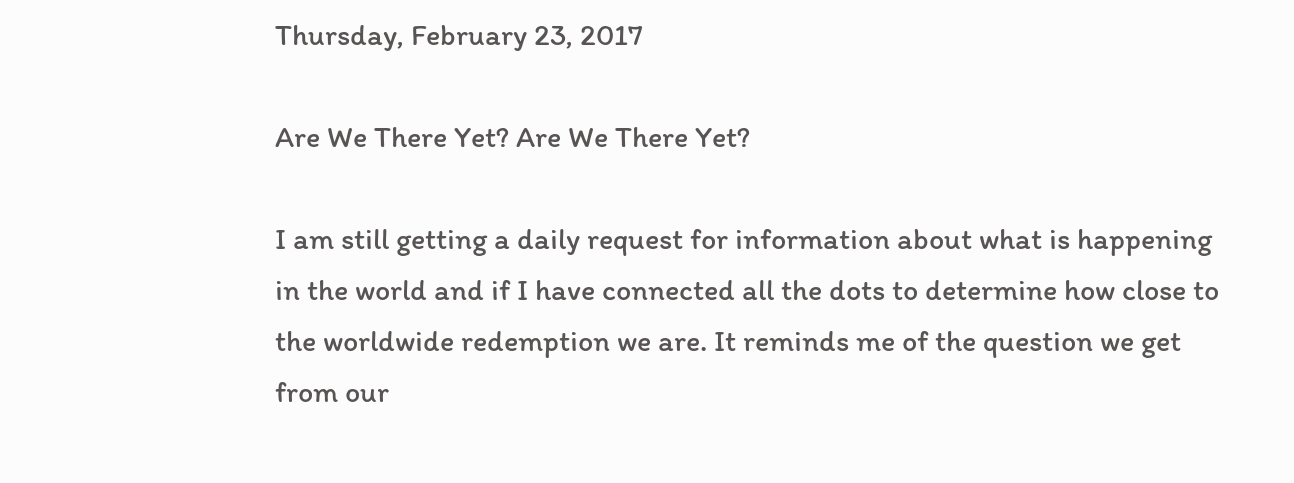Thursday, February 23, 2017

Are We There Yet? Are We There Yet?

I am still getting a daily request for information about what is happening in the world and if I have connected all the dots to determine how close to the worldwide redemption we are. It reminds me of the question we get from our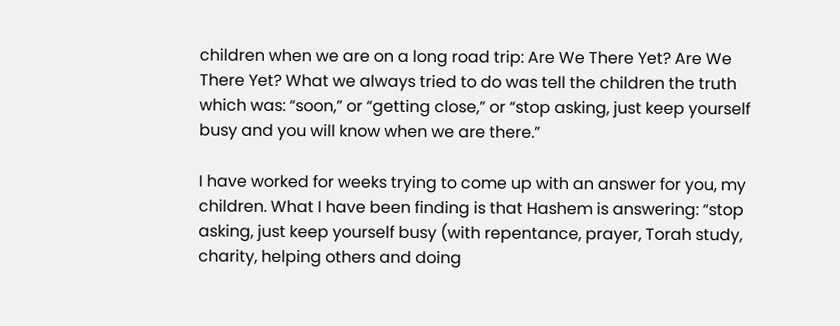children when we are on a long road trip: Are We There Yet? Are We There Yet? What we always tried to do was tell the children the truth which was: “soon,” or “getting close,” or “stop asking, just keep yourself busy and you will know when we are there.”

I have worked for weeks trying to come up with an answer for you, my children. What I have been finding is that Hashem is answering: “stop asking, just keep yourself busy (with repentance, prayer, Torah study, charity, helping others and doing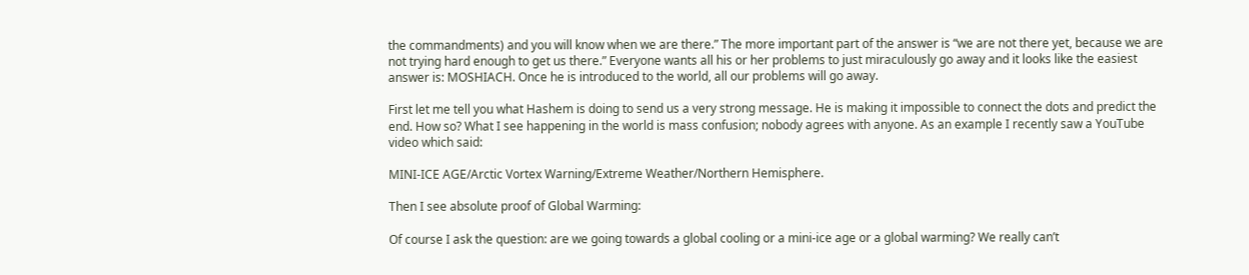the commandments) and you will know when we are there.” The more important part of the answer is “we are not there yet, because we are not trying hard enough to get us there.” Everyone wants all his or her problems to just miraculously go away and it looks like the easiest answer is: MOSHIACH. Once he is introduced to the world, all our problems will go away.

First let me tell you what Hashem is doing to send us a very strong message. He is making it impossible to connect the dots and predict the end. How so? What I see happening in the world is mass confusion; nobody agrees with anyone. As an example I recently saw a YouTube video which said:

MINI-ICE AGE/Arctic Vortex Warning/Extreme Weather/Northern Hemisphere.

Then I see absolute proof of Global Warming:

Of course I ask the question: are we going towards a global cooling or a mini-ice age or a global warming? We really can’t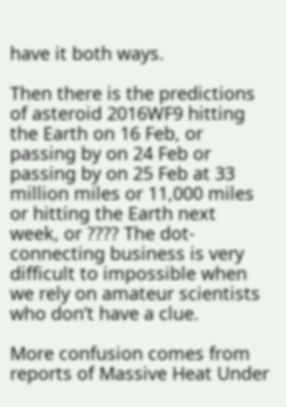have it both ways.

Then there is the predictions of asteroid 2016WF9 hitting the Earth on 16 Feb, or passing by on 24 Feb or passing by on 25 Feb at 33 million miles or 11,000 miles or hitting the Earth next week, or ???? The dot-connecting business is very difficult to impossible when we rely on amateur scientists who don’t have a clue.

More confusion comes from reports of Massive Heat Under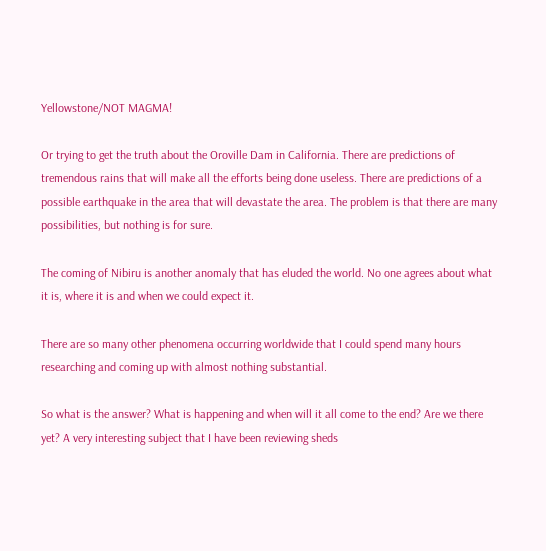Yellowstone/NOT MAGMA!

Or trying to get the truth about the Oroville Dam in California. There are predictions of tremendous rains that will make all the efforts being done useless. There are predictions of a possible earthquake in the area that will devastate the area. The problem is that there are many possibilities, but nothing is for sure.

The coming of Nibiru is another anomaly that has eluded the world. No one agrees about what it is, where it is and when we could expect it.

There are so many other phenomena occurring worldwide that I could spend many hours researching and coming up with almost nothing substantial.

So what is the answer? What is happening and when will it all come to the end? Are we there yet? A very interesting subject that I have been reviewing sheds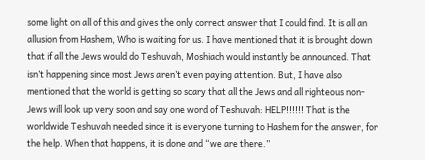some light on all of this and gives the only correct answer that I could find. It is all an allusion from Hashem, Who is waiting for us. I have mentioned that it is brought down that if all the Jews would do Teshuvah, Moshiach would instantly be announced. That isn’t happening since most Jews aren’t even paying attention. But, I have also mentioned that the world is getting so scary that all the Jews and all righteous non-Jews will look up very soon and say one word of Teshuvah: HELP!!!!!! That is the worldwide Teshuvah needed since it is everyone turning to Hashem for the answer, for the help. When that happens, it is done and “we are there.”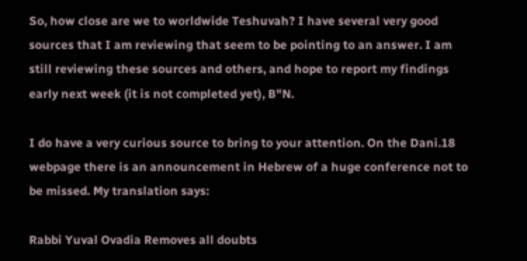So, how close are we to worldwide Teshuvah? I have several very good sources that I am reviewing that seem to be pointing to an answer. I am still reviewing these sources and others, and hope to report my findings early next week (it is not completed yet), B"N.

I do have a very curious source to bring to your attention. On the Dani.18 webpage there is an announcement in Hebrew of a huge conference not to be missed. My translation says:

Rabbi Yuval Ovadia Removes all doubts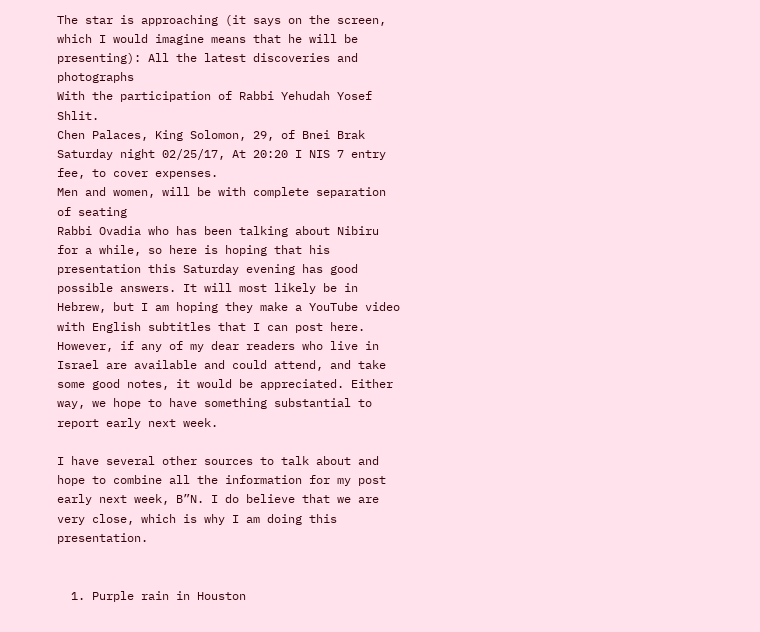The star is approaching (it says on the screen, which I would imagine means that he will be presenting): All the latest discoveries and photographs
With the participation of Rabbi Yehudah Yosef Shlit.
Chen Palaces, King Solomon, 29, of Bnei Brak
Saturday night 02/25/17, At 20:20 I NIS 7 entry fee, to cover expenses.
Men and women, will be with complete separation of seating
Rabbi Ovadia who has been talking about Nibiru for a while, so here is hoping that his presentation this Saturday evening has good possible answers. It will most likely be in Hebrew, but I am hoping they make a YouTube video with English subtitles that I can post here. However, if any of my dear readers who live in Israel are available and could attend, and take some good notes, it would be appreciated. Either way, we hope to have something substantial to report early next week.

I have several other sources to talk about and hope to combine all the information for my post early next week, B”N. I do believe that we are very close, which is why I am doing this presentation.


  1. Purple rain in Houston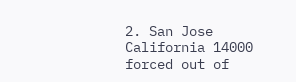2. San Jose California 14000 forced out of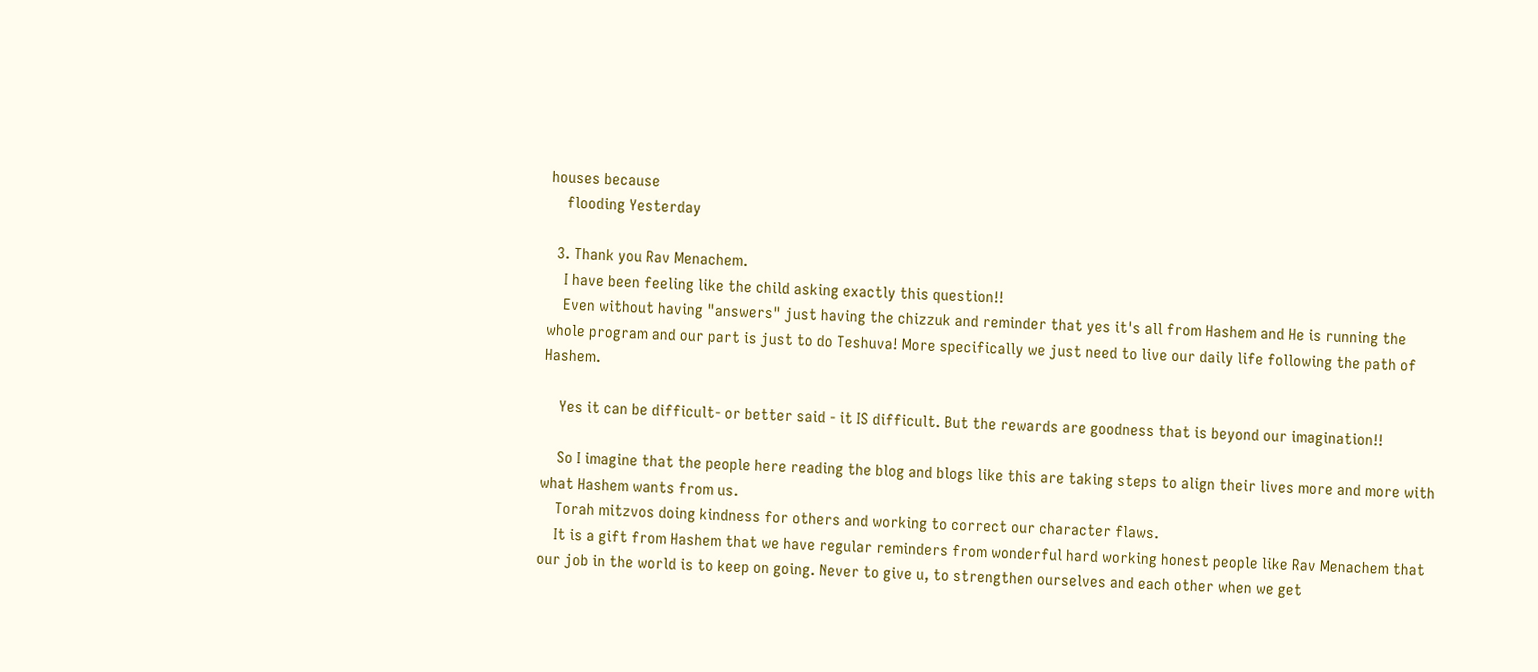houses because
    flooding Yesterday

  3. Thank you Rav Menachem.
    I have been feeling like the child asking exactly this question!!
    Even without having "answers" just having the chizzuk and reminder that yes it's all from Hashem and He is running the whole program and our part is just to do Teshuva! More specifically we just need to live our daily life following the path of Hashem.

    Yes it can be difficult- or better said - it IS difficult. But the rewards are goodness that is beyond our imagination!!

    So I imagine that the people here reading the blog and blogs like this are taking steps to align their lives more and more with what Hashem wants from us.
    Torah mitzvos doing kindness for others and working to correct our character flaws.
    It is a gift from Hashem that we have regular reminders from wonderful hard working honest people like Rav Menachem that our job in the world is to keep on going. Never to give u, to strengthen ourselves and each other when we get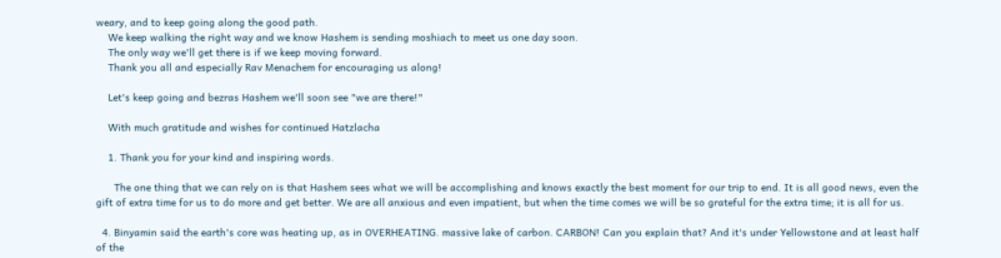weary, and to keep going along the good path.
    We keep walking the right way and we know Hashem is sending moshiach to meet us one day soon.
    The only way we'll get there is if we keep moving forward.
    Thank you all and especially Rav Menachem for encouraging us along!

    Let's keep going and bezras Hashem we'll soon see "we are there!"

    With much gratitude and wishes for continued Hatzlacha

    1. Thank you for your kind and inspiring words.

      The one thing that we can rely on is that Hashem sees what we will be accomplishing and knows exactly the best moment for our trip to end. It is all good news, even the gift of extra time for us to do more and get better. We are all anxious and even impatient, but when the time comes we will be so grateful for the extra time; it is all for us.

  4. Binyamin said the earth's core was heating up, as in OVERHEATING. massive lake of carbon. CARBON! Can you explain that? And it's under Yellowstone and at least half of the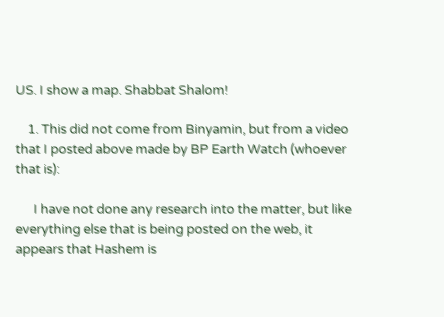US. I show a map. Shabbat Shalom!

    1. This did not come from Binyamin, but from a video that I posted above made by BP Earth Watch (whoever that is):

      I have not done any research into the matter, but like everything else that is being posted on the web, it appears that Hashem is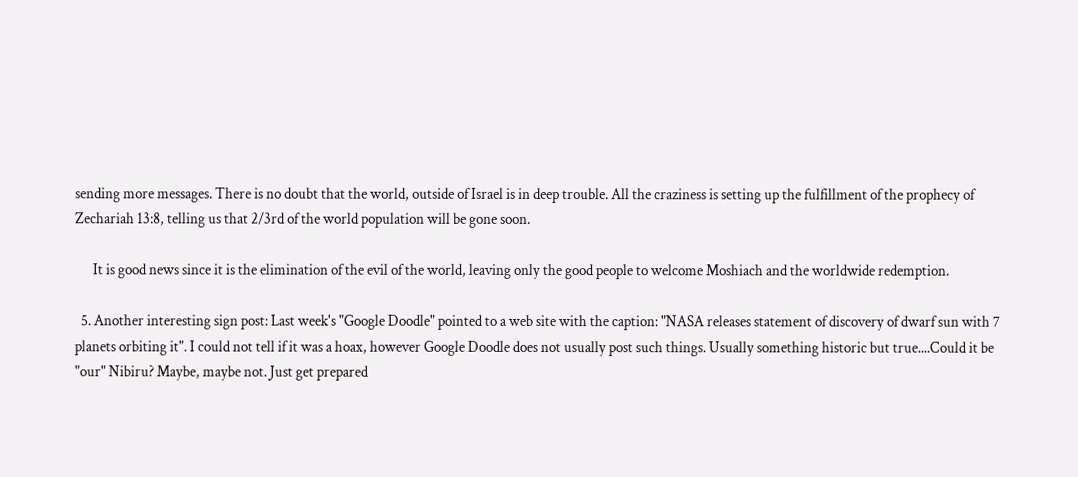sending more messages. There is no doubt that the world, outside of Israel is in deep trouble. All the craziness is setting up the fulfillment of the prophecy of Zechariah 13:8, telling us that 2/3rd of the world population will be gone soon.

      It is good news since it is the elimination of the evil of the world, leaving only the good people to welcome Moshiach and the worldwide redemption.

  5. Another interesting sign post: Last week's "Google Doodle" pointed to a web site with the caption: "NASA releases statement of discovery of dwarf sun with 7 planets orbiting it". I could not tell if it was a hoax, however Google Doodle does not usually post such things. Usually something historic but true....Could it be "our" Nibiru? Maybe, maybe not. Just get prepared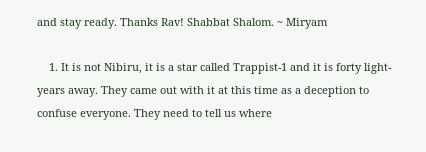and stay ready. Thanks Rav! Shabbat Shalom. ~ Miryam

    1. It is not Nibiru, it is a star called Trappist-1 and it is forty light-years away. They came out with it at this time as a deception to confuse everyone. They need to tell us where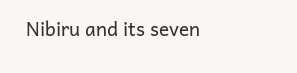Nibiru and its seven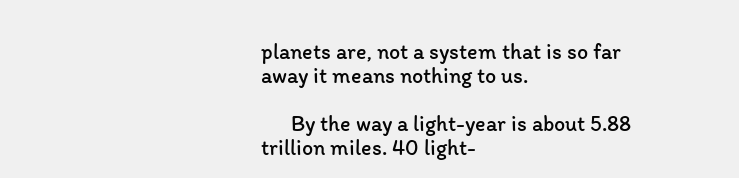planets are, not a system that is so far away it means nothing to us.

      By the way a light-year is about 5.88 trillion miles. 40 light-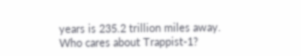years is 235.2 trillion miles away. Who cares about Trappist-1?